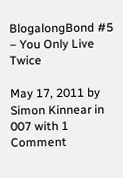BlogalongBond #5 – You Only Live Twice

May 17, 2011 by Simon Kinnear in 007 with 1 Comment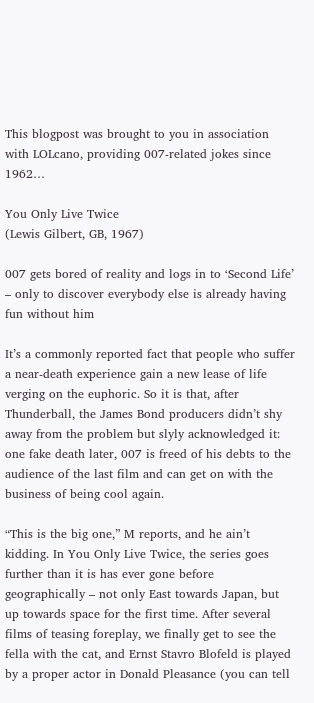This blogpost was brought to you in association with LOLcano, providing 007-related jokes since 1962…

You Only Live Twice
(Lewis Gilbert, GB, 1967)

007 gets bored of reality and logs in to ‘Second Life’ – only to discover everybody else is already having fun without him

It’s a commonly reported fact that people who suffer a near-death experience gain a new lease of life verging on the euphoric. So it is that, after Thunderball, the James Bond producers didn’t shy away from the problem but slyly acknowledged it: one fake death later, 007 is freed of his debts to the audience of the last film and can get on with the business of being cool again.

“This is the big one,” M reports, and he ain’t kidding. In You Only Live Twice, the series goes further than it is has ever gone before geographically – not only East towards Japan, but up towards space for the first time. After several films of teasing foreplay, we finally get to see the fella with the cat, and Ernst Stavro Blofeld is played by a proper actor in Donald Pleasance (you can tell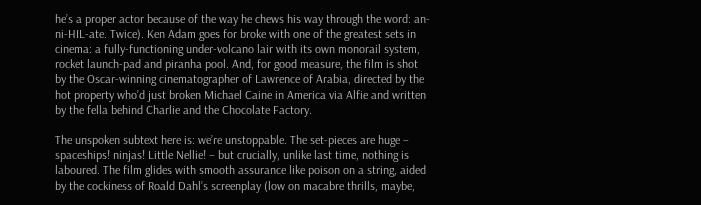he’s a proper actor because of the way he chews his way through the word: an-ni-HIL-ate. Twice). Ken Adam goes for broke with one of the greatest sets in cinema: a fully-functioning under-volcano lair with its own monorail system, rocket launch-pad and piranha pool. And, for good measure, the film is shot by the Oscar-winning cinematographer of Lawrence of Arabia, directed by the hot property who’d just broken Michael Caine in America via Alfie and written by the fella behind Charlie and the Chocolate Factory.

The unspoken subtext here is: we’re unstoppable. The set-pieces are huge – spaceships! ninjas! Little Nellie! – but crucially, unlike last time, nothing is laboured. The film glides with smooth assurance like poison on a string, aided by the cockiness of Roald Dahl’s screenplay (low on macabre thrills, maybe,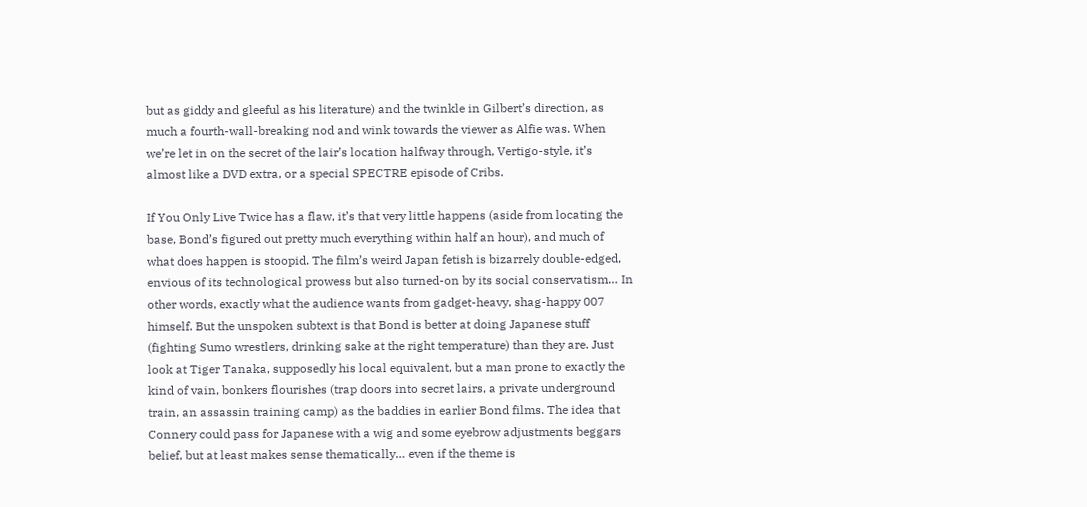but as giddy and gleeful as his literature) and the twinkle in Gilbert’s direction, as much a fourth-wall-breaking nod and wink towards the viewer as Alfie was. When we’re let in on the secret of the lair’s location halfway through, Vertigo-style, it’s almost like a DVD extra, or a special SPECTRE episode of Cribs.

If You Only Live Twice has a flaw, it’s that very little happens (aside from locating the base, Bond’s figured out pretty much everything within half an hour), and much of what does happen is stoopid. The film’s weird Japan fetish is bizarrely double-edged, envious of its technological prowess but also turned-on by its social conservatism… In other words, exactly what the audience wants from gadget-heavy, shag-happy 007 himself. But the unspoken subtext is that Bond is better at doing Japanese stuff (fighting Sumo wrestlers, drinking sake at the right temperature) than they are. Just look at Tiger Tanaka, supposedly his local equivalent, but a man prone to exactly the kind of vain, bonkers flourishes (trap doors into secret lairs, a private underground train, an assassin training camp) as the baddies in earlier Bond films. The idea that Connery could pass for Japanese with a wig and some eyebrow adjustments beggars belief, but at least makes sense thematically… even if the theme is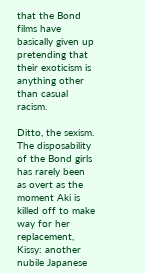that the Bond films have basically given up pretending that their exoticism is anything other than casual racism.

Ditto, the sexism. The disposability of the Bond girls has rarely been as overt as the moment Aki is killed off to make way for her replacement, Kissy: another nubile Japanese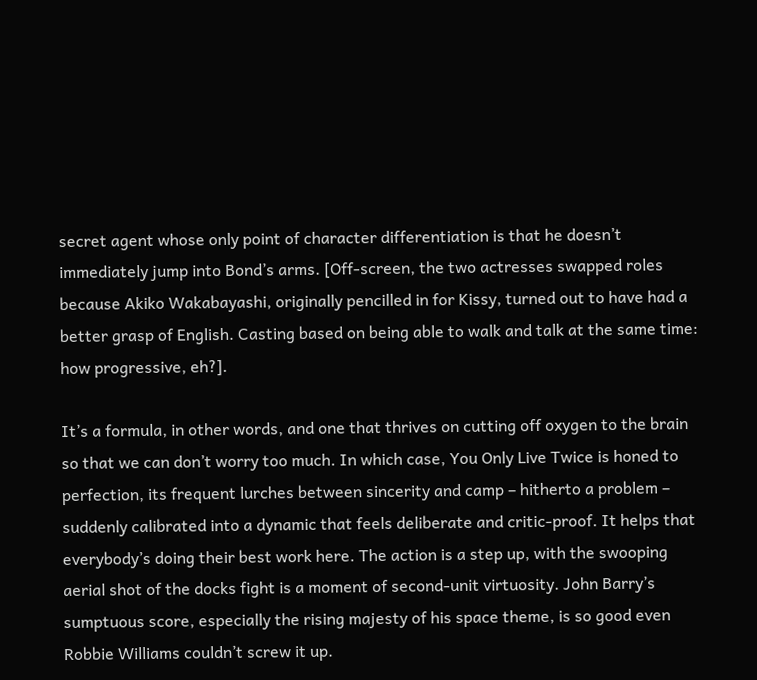secret agent whose only point of character differentiation is that he doesn’t immediately jump into Bond’s arms. [Off-screen, the two actresses swapped roles because Akiko Wakabayashi, originally pencilled in for Kissy, turned out to have had a better grasp of English. Casting based on being able to walk and talk at the same time: how progressive, eh?].

It’s a formula, in other words, and one that thrives on cutting off oxygen to the brain so that we can don’t worry too much. In which case, You Only Live Twice is honed to perfection, its frequent lurches between sincerity and camp – hitherto a problem – suddenly calibrated into a dynamic that feels deliberate and critic-proof. It helps that everybody’s doing their best work here. The action is a step up, with the swooping aerial shot of the docks fight is a moment of second-unit virtuosity. John Barry’s sumptuous score, especially the rising majesty of his space theme, is so good even Robbie Williams couldn’t screw it up.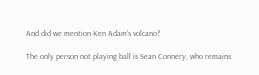And did we mention Ken Adam’s volcano?

The only person not playing ball is Sean Connery, who remains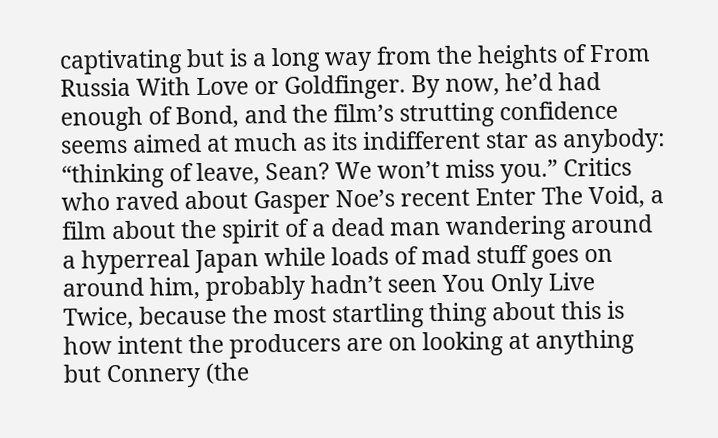captivating but is a long way from the heights of From Russia With Love or Goldfinger. By now, he’d had enough of Bond, and the film’s strutting confidence seems aimed at much as its indifferent star as anybody: “thinking of leave, Sean? We won’t miss you.” Critics who raved about Gasper Noe’s recent Enter The Void, a film about the spirit of a dead man wandering around a hyperreal Japan while loads of mad stuff goes on around him, probably hadn’t seen You Only Live Twice, because the most startling thing about this is how intent the producers are on looking at anything but Connery (the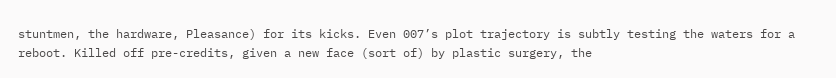stuntmen, the hardware, Pleasance) for its kicks. Even 007’s plot trajectory is subtly testing the waters for a reboot. Killed off pre-credits, given a new face (sort of) by plastic surgery, the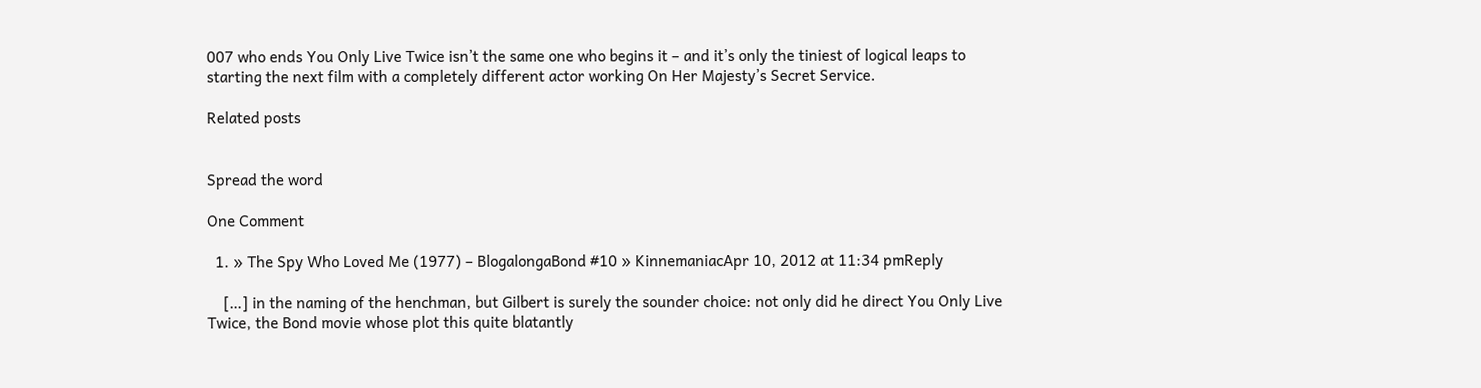007 who ends You Only Live Twice isn’t the same one who begins it – and it’s only the tiniest of logical leaps to starting the next film with a completely different actor working On Her Majesty’s Secret Service.

Related posts


Spread the word

One Comment

  1. » The Spy Who Loved Me (1977) – BlogalongaBond #10 » KinnemaniacApr 10, 2012 at 11:34 pmReply

    […] in the naming of the henchman, but Gilbert is surely the sounder choice: not only did he direct You Only Live Twice, the Bond movie whose plot this quite blatantly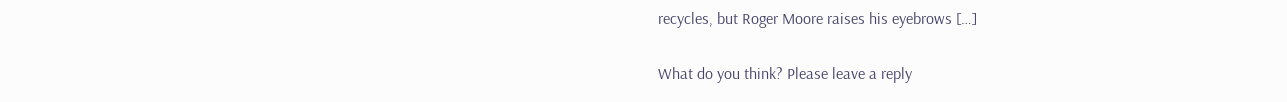recycles, but Roger Moore raises his eyebrows […]

What do you think? Please leave a reply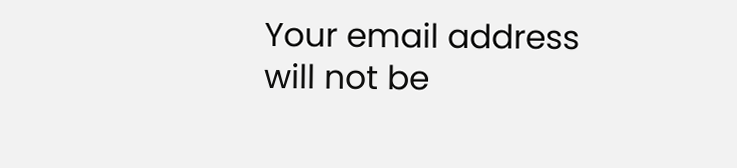Your email address will not be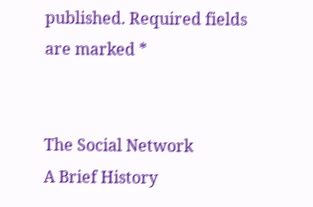published. Required fields are marked *


The Social Network
A Brief History